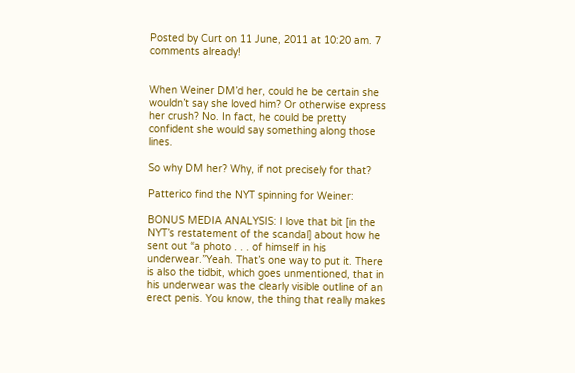Posted by Curt on 11 June, 2011 at 10:20 am. 7 comments already!


When Weiner DM’d her, could he be certain she wouldn’t say she loved him? Or otherwise express her crush? No. In fact, he could be pretty confident she would say something along those lines.

So why DM her? Why, if not precisely for that?

Patterico find the NYT spinning for Weiner:

BONUS MEDIA ANALYSIS: I love that bit [in the NYT’s restatement of the scandal] about how he sent out “a photo . . . of himself in his underwear.”Yeah. That’s one way to put it. There is also the tidbit, which goes unmentioned, that in his underwear was the clearly visible outline of an erect penis. You know, the thing that really makes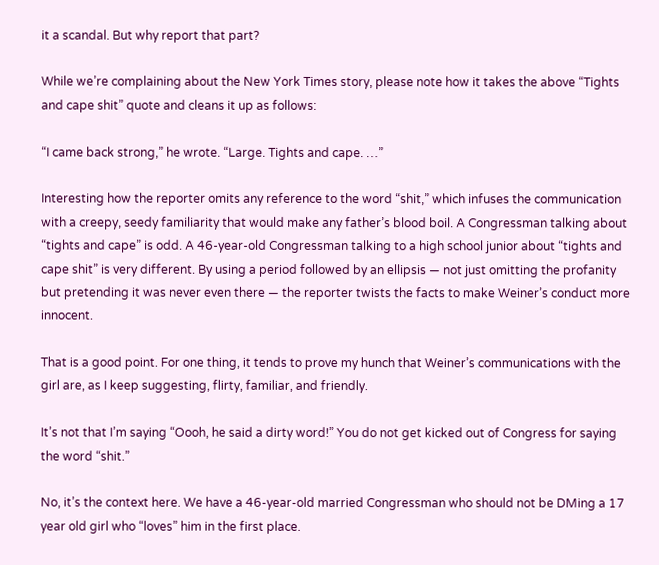it a scandal. But why report that part?

While we’re complaining about the New York Times story, please note how it takes the above “Tights and cape shit” quote and cleans it up as follows:

“I came back strong,” he wrote. “Large. Tights and cape. …”

Interesting how the reporter omits any reference to the word “shit,” which infuses the communication with a creepy, seedy familiarity that would make any father’s blood boil. A Congressman talking about “tights and cape” is odd. A 46-year-old Congressman talking to a high school junior about “tights and cape shit” is very different. By using a period followed by an ellipsis — not just omitting the profanity but pretending it was never even there — the reporter twists the facts to make Weiner’s conduct more innocent.

That is a good point. For one thing, it tends to prove my hunch that Weiner’s communications with the girl are, as I keep suggesting, flirty, familiar, and friendly.

It’s not that I’m saying “Oooh, he said a dirty word!” You do not get kicked out of Congress for saying the word “shit.”

No, it’s the context here. We have a 46-year-old married Congressman who should not be DMing a 17 year old girl who “loves” him in the first place.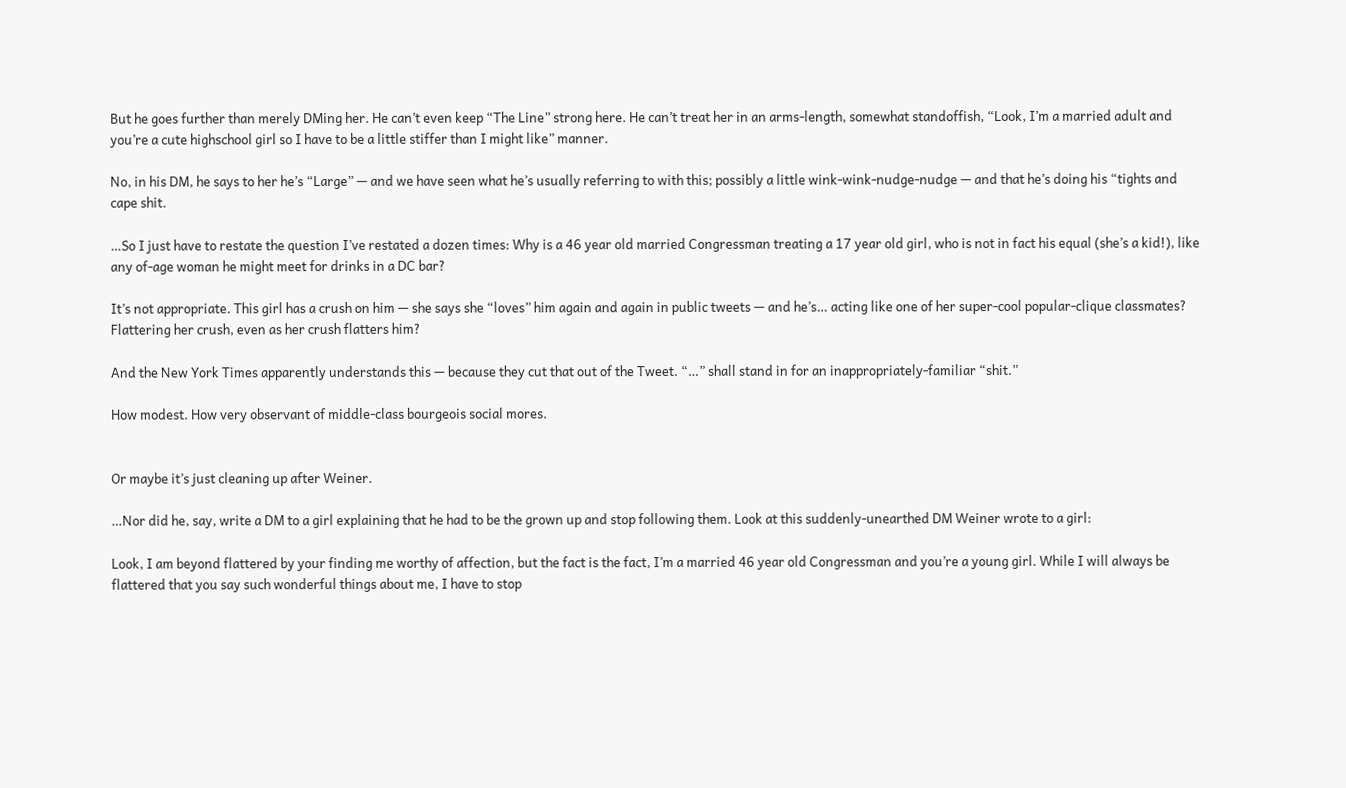But he goes further than merely DMing her. He can’t even keep “The Line” strong here. He can’t treat her in an arms-length, somewhat standoffish, “Look, I’m a married adult and you’re a cute highschool girl so I have to be a little stiffer than I might like” manner.

No, in his DM, he says to her he’s “Large” — and we have seen what he’s usually referring to with this; possibly a little wink-wink-nudge-nudge — and that he’s doing his “tights and cape shit.

…So I just have to restate the question I’ve restated a dozen times: Why is a 46 year old married Congressman treating a 17 year old girl, who is not in fact his equal (she’s a kid!), like any of-age woman he might meet for drinks in a DC bar?

It’s not appropriate. This girl has a crush on him — she says she “loves” him again and again in public tweets — and he’s… acting like one of her super-cool popular-clique classmates? Flattering her crush, even as her crush flatters him?

And the New York Times apparently understands this — because they cut that out of the Tweet. “…” shall stand in for an inappropriately-familiar “shit.”

How modest. How very observant of middle-class bourgeois social mores.


Or maybe it’s just cleaning up after Weiner.

…Nor did he, say, write a DM to a girl explaining that he had to be the grown up and stop following them. Look at this suddenly-unearthed DM Weiner wrote to a girl:

Look, I am beyond flattered by your finding me worthy of affection, but the fact is the fact, I’m a married 46 year old Congressman and you’re a young girl. While I will always be flattered that you say such wonderful things about me, I have to stop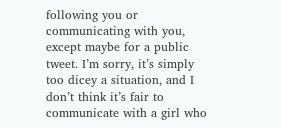following you or communicating with you, except maybe for a public tweet. I’m sorry, it’s simply too dicey a situation, and I don’t think it’s fair to communicate with a girl who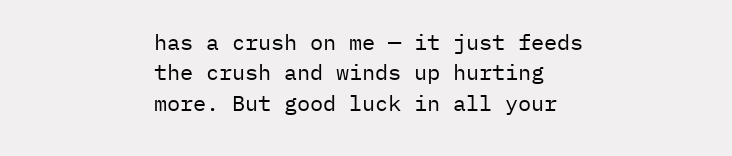has a crush on me — it just feeds the crush and winds up hurting more. But good luck in all your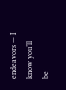endeavors — I know you’ll be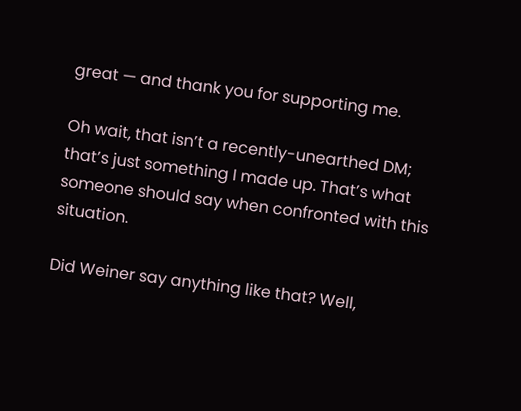great — and thank you for supporting me.

Oh wait, that isn’t a recently-unearthed DM; that’s just something I made up. That’s what someone should say when confronted with this situation.

Did Weiner say anything like that? Well,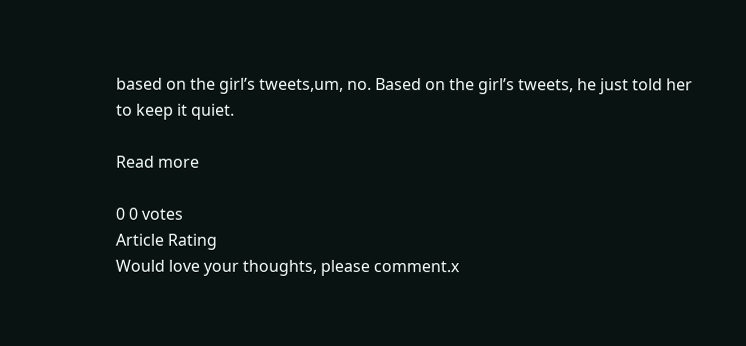based on the girl’s tweets,um, no. Based on the girl’s tweets, he just told her to keep it quiet.

Read more

0 0 votes
Article Rating
Would love your thoughts, please comment.x